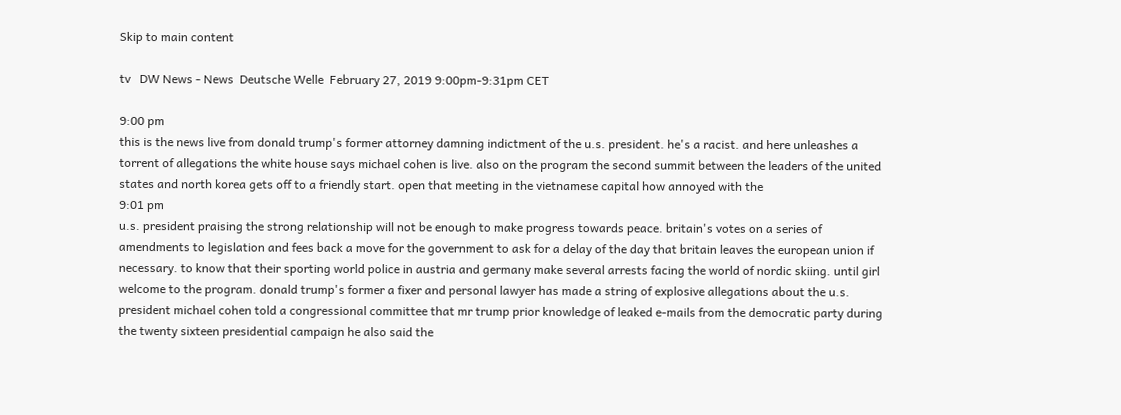Skip to main content

tv   DW News - News  Deutsche Welle  February 27, 2019 9:00pm-9:31pm CET

9:00 pm
this is the news live from donald trump's former attorney damning indictment of the u.s. president. he's a racist. and here unleashes a torrent of allegations the white house says michael cohen is live. also on the program the second summit between the leaders of the united states and north korea gets off to a friendly start. open that meeting in the vietnamese capital how annoyed with the
9:01 pm
u.s. president praising the strong relationship will not be enough to make progress towards peace. britain's votes on a series of amendments to legislation and fees back a move for the government to ask for a delay of the day that britain leaves the european union if necessary. to know that their sporting world police in austria and germany make several arrests facing the world of nordic skiing. until girl welcome to the program. donald trump's former a fixer and personal lawyer has made a string of explosive allegations about the u.s. president michael cohen told a congressional committee that mr trump prior knowledge of leaked e-mails from the democratic party during the twenty sixteen presidential campaign he also said the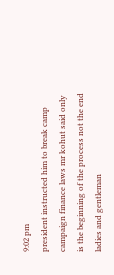9:02 pm
president instructed him to break camp campaign finance laws mr kohut said only is the beginning of the process not the end ladies and gentleman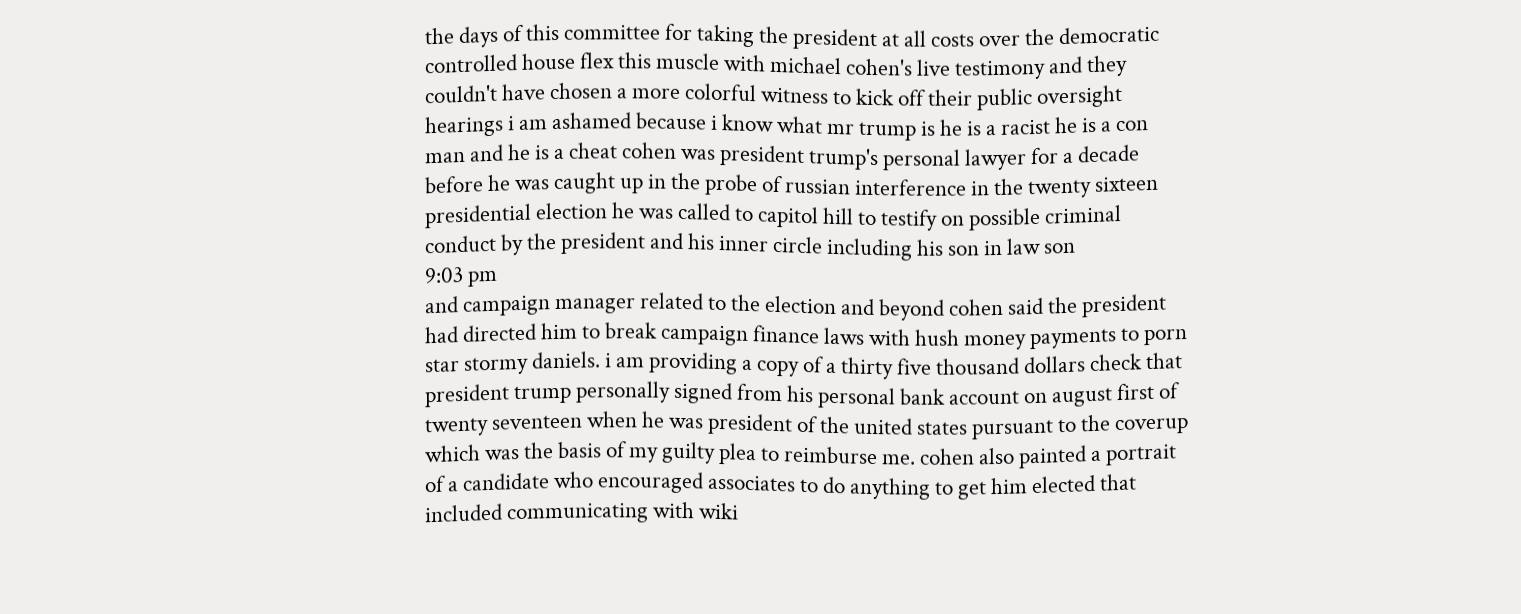the days of this committee for taking the president at all costs over the democratic controlled house flex this muscle with michael cohen's live testimony and they couldn't have chosen a more colorful witness to kick off their public oversight hearings i am ashamed because i know what mr trump is he is a racist he is a con man and he is a cheat cohen was president trump's personal lawyer for a decade before he was caught up in the probe of russian interference in the twenty sixteen presidential election he was called to capitol hill to testify on possible criminal conduct by the president and his inner circle including his son in law son
9:03 pm
and campaign manager related to the election and beyond cohen said the president had directed him to break campaign finance laws with hush money payments to porn star stormy daniels. i am providing a copy of a thirty five thousand dollars check that president trump personally signed from his personal bank account on august first of twenty seventeen when he was president of the united states pursuant to the coverup which was the basis of my guilty plea to reimburse me. cohen also painted a portrait of a candidate who encouraged associates to do anything to get him elected that included communicating with wiki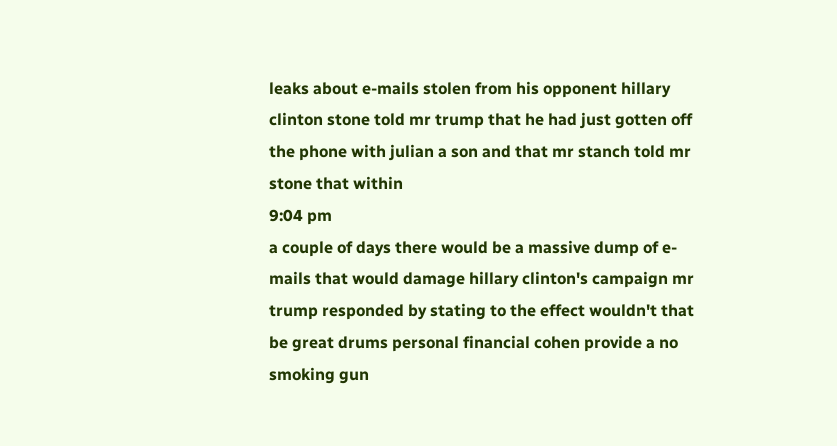leaks about e-mails stolen from his opponent hillary clinton stone told mr trump that he had just gotten off the phone with julian a son and that mr stanch told mr stone that within
9:04 pm
a couple of days there would be a massive dump of e-mails that would damage hillary clinton's campaign mr trump responded by stating to the effect wouldn't that be great drums personal financial cohen provide a no smoking gun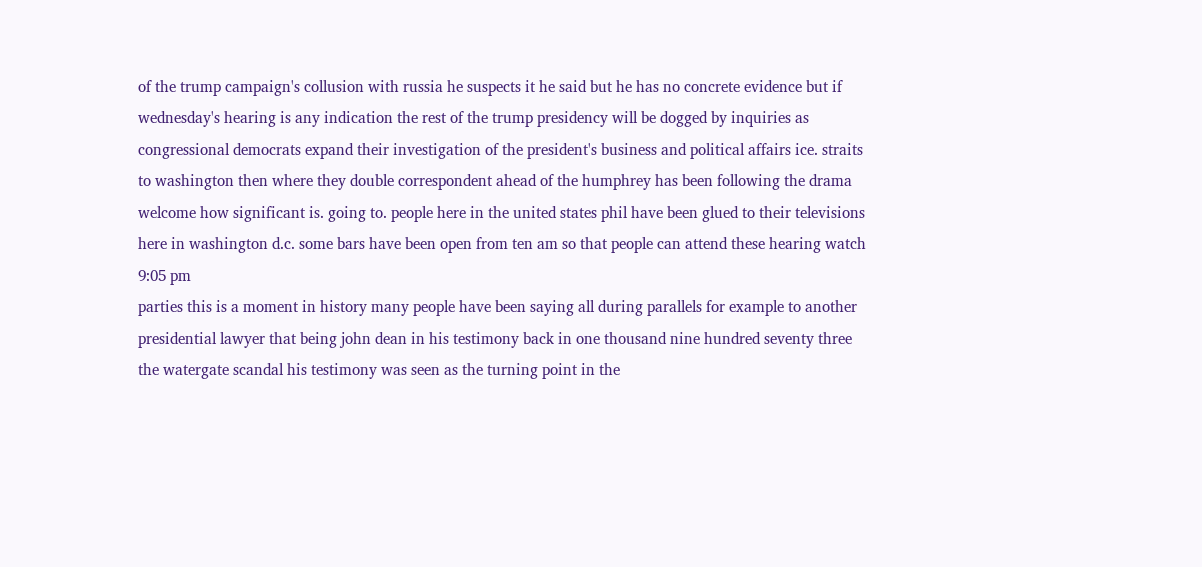of the trump campaign's collusion with russia he suspects it he said but he has no concrete evidence but if wednesday's hearing is any indication the rest of the trump presidency will be dogged by inquiries as congressional democrats expand their investigation of the president's business and political affairs ice. straits to washington then where they double correspondent ahead of the humphrey has been following the drama welcome how significant is. going to. people here in the united states phil have been glued to their televisions here in washington d.c. some bars have been open from ten am so that people can attend these hearing watch
9:05 pm
parties this is a moment in history many people have been saying all during parallels for example to another presidential lawyer that being john dean in his testimony back in one thousand nine hundred seventy three the watergate scandal his testimony was seen as the turning point in the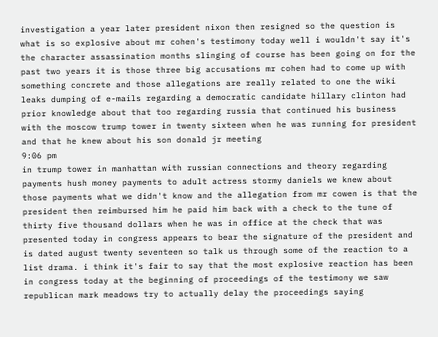investigation a year later president nixon then resigned so the question is what is so explosive about mr cohen's testimony today well i wouldn't say it's the character assassination months slinging of course has been going on for the past two years it is those three big accusations mr cohen had to come up with something concrete and those allegations are really related to one the wiki leaks dumping of e-mails regarding a democratic candidate hillary clinton had prior knowledge about that too regarding russia that continued his business with the moscow trump tower in twenty sixteen when he was running for president and that he knew about his son donald jr meeting
9:06 pm
in trump tower in manhattan with russian connections and theory regarding payments hush money payments to adult actress stormy daniels we knew about those payments what we didn't know and the allegation from mr cowen is that the president then reimbursed him he paid him back with a check to the tune of thirty five thousand dollars when he was in office at the check that was presented today in congress appears to bear the signature of the president and is dated august twenty seventeen so talk us through some of the reaction to a list drama. i think it's fair to say that the most explosive reaction has been in congress today at the beginning of proceedings of the testimony we saw republican mark meadows try to actually delay the proceedings saying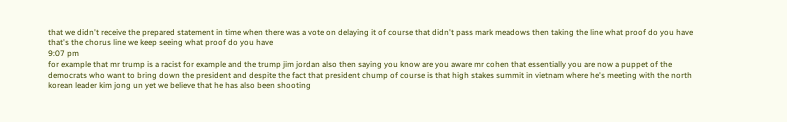that we didn't receive the prepared statement in time when there was a vote on delaying it of course that didn't pass mark meadows then taking the line what proof do you have that's the chorus line we keep seeing what proof do you have
9:07 pm
for example that mr trump is a racist for example and the trump jim jordan also then saying you know are you aware mr cohen that essentially you are now a puppet of the democrats who want to bring down the president and despite the fact that president chump of course is that high stakes summit in vietnam where he's meeting with the north korean leader kim jong un yet we believe that he has also been shooting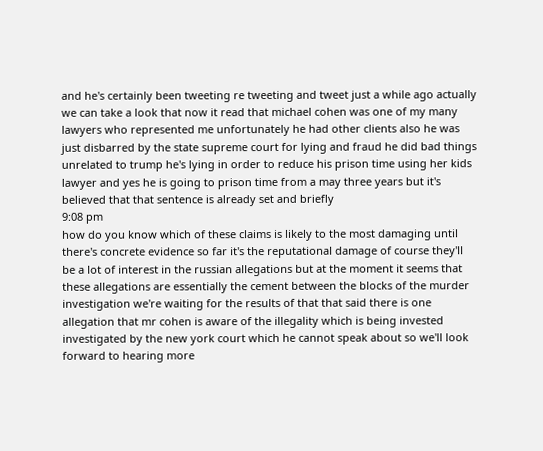and he's certainly been tweeting re tweeting and tweet just a while ago actually we can take a look that now it read that michael cohen was one of my many lawyers who represented me unfortunately he had other clients also he was just disbarred by the state supreme court for lying and fraud he did bad things unrelated to trump he's lying in order to reduce his prison time using her kids lawyer and yes he is going to prison time from a may three years but it's believed that that sentence is already set and briefly
9:08 pm
how do you know which of these claims is likely to the most damaging until there's concrete evidence so far it's the reputational damage of course they'll be a lot of interest in the russian allegations but at the moment it seems that these allegations are essentially the cement between the blocks of the murder investigation we're waiting for the results of that that said there is one allegation that mr cohen is aware of the illegality which is being invested investigated by the new york court which he cannot speak about so we'll look forward to hearing more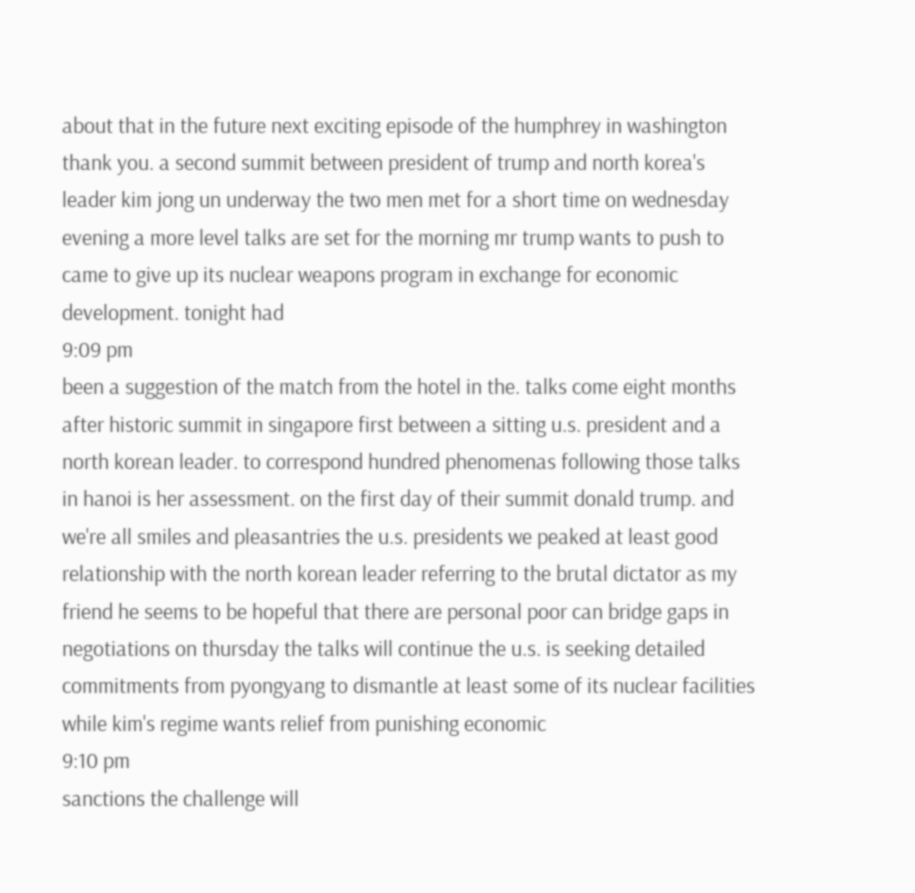about that in the future next exciting episode of the humphrey in washington thank you. a second summit between president of trump and north korea's leader kim jong un underway the two men met for a short time on wednesday evening a more level talks are set for the morning mr trump wants to push to came to give up its nuclear weapons program in exchange for economic development. tonight had
9:09 pm
been a suggestion of the match from the hotel in the. talks come eight months after historic summit in singapore first between a sitting u.s. president and a north korean leader. to correspond hundred phenomenas following those talks in hanoi is her assessment. on the first day of their summit donald trump. and we're all smiles and pleasantries the u.s. presidents we peaked at least good relationship with the north korean leader referring to the brutal dictator as my friend he seems to be hopeful that there are personal poor can bridge gaps in negotiations on thursday the talks will continue the u.s. is seeking detailed commitments from pyongyang to dismantle at least some of its nuclear facilities while kim's regime wants relief from punishing economic
9:10 pm
sanctions the challenge will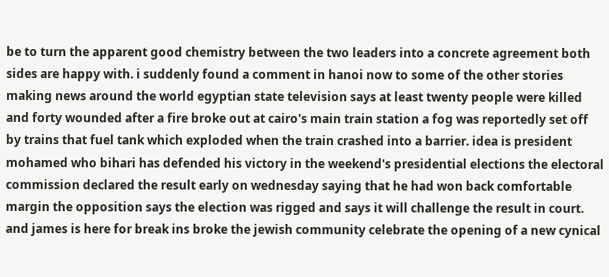be to turn the apparent good chemistry between the two leaders into a concrete agreement both sides are happy with. i suddenly found a comment in hanoi now to some of the other stories making news around the world egyptian state television says at least twenty people were killed and forty wounded after a fire broke out at cairo's main train station a fog was reportedly set off by trains that fuel tank which exploded when the train crashed into a barrier. idea is president mohamed who bihari has defended his victory in the weekend's presidential elections the electoral commission declared the result early on wednesday saying that he had won back comfortable margin the opposition says the election was rigged and says it will challenge the result in court. and james is here for break ins broke the jewish community celebrate the opening of a new cynical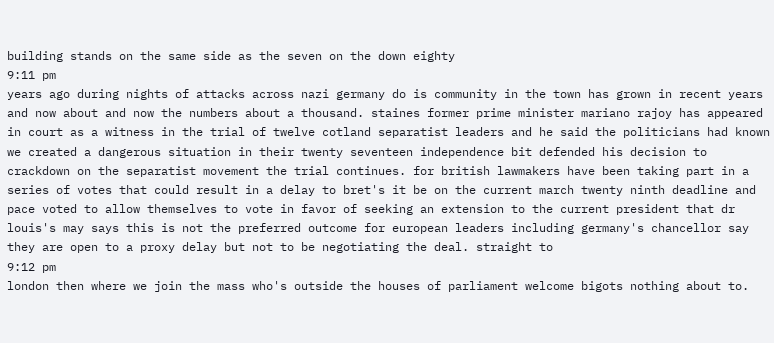building stands on the same side as the seven on the down eighty
9:11 pm
years ago during nights of attacks across nazi germany do is community in the town has grown in recent years and now about and now the numbers about a thousand. staines former prime minister mariano rajoy has appeared in court as a witness in the trial of twelve cotland separatist leaders and he said the politicians had known we created a dangerous situation in their twenty seventeen independence bit defended his decision to crackdown on the separatist movement the trial continues. for british lawmakers have been taking part in a series of votes that could result in a delay to bret's it be on the current march twenty ninth deadline and pace voted to allow themselves to vote in favor of seeking an extension to the current president that dr louis's may says this is not the preferred outcome for european leaders including germany's chancellor say they are open to a proxy delay but not to be negotiating the deal. straight to
9:12 pm
london then where we join the mass who's outside the houses of parliament welcome bigots nothing about to.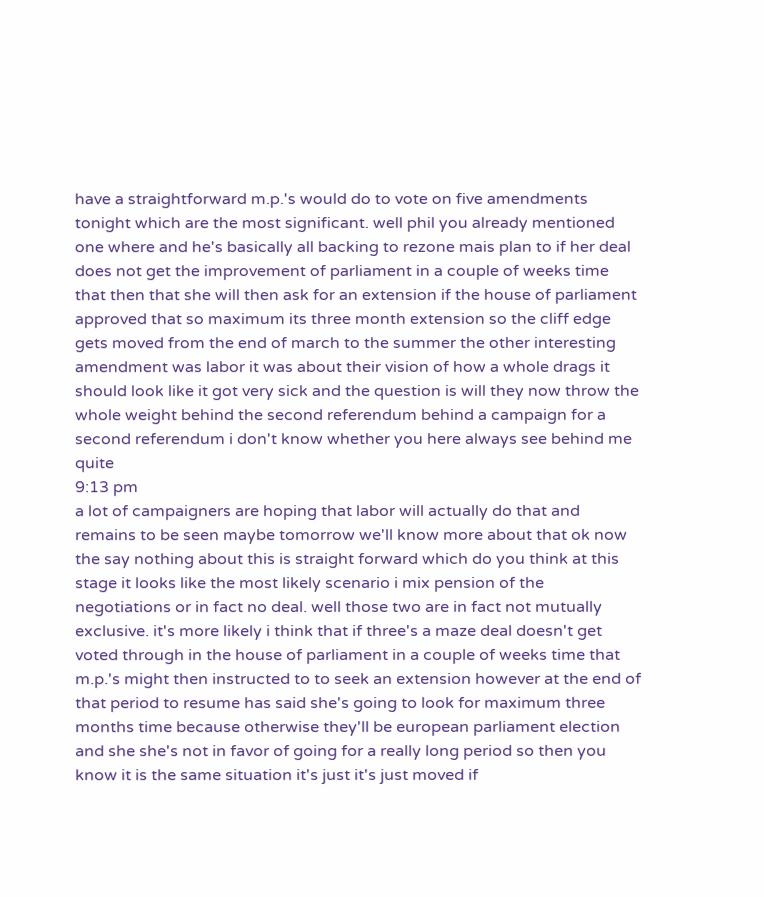have a straightforward m.p.'s would do to vote on five amendments tonight which are the most significant. well phil you already mentioned one where and he's basically all backing to rezone mais plan to if her deal does not get the improvement of parliament in a couple of weeks time that then that she will then ask for an extension if the house of parliament approved that so maximum its three month extension so the cliff edge gets moved from the end of march to the summer the other interesting amendment was labor it was about their vision of how a whole drags it should look like it got very sick and the question is will they now throw the whole weight behind the second referendum behind a campaign for a second referendum i don't know whether you here always see behind me quite
9:13 pm
a lot of campaigners are hoping that labor will actually do that and remains to be seen maybe tomorrow we'll know more about that ok now the say nothing about this is straight forward which do you think at this stage it looks like the most likely scenario i mix pension of the negotiations or in fact no deal. well those two are in fact not mutually exclusive. it's more likely i think that if three's a maze deal doesn't get voted through in the house of parliament in a couple of weeks time that m.p.'s might then instructed to to seek an extension however at the end of that period to resume has said she's going to look for maximum three months time because otherwise they'll be european parliament election and she she's not in favor of going for a really long period so then you know it is the same situation it's just it's just moved if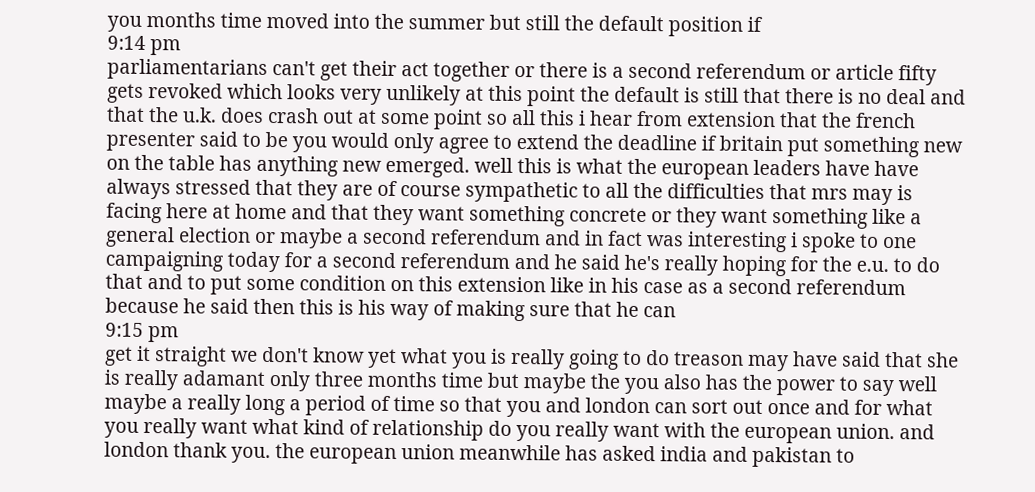you months time moved into the summer but still the default position if
9:14 pm
parliamentarians can't get their act together or there is a second referendum or article fifty gets revoked which looks very unlikely at this point the default is still that there is no deal and that the u.k. does crash out at some point so all this i hear from extension that the french presenter said to be you would only agree to extend the deadline if britain put something new on the table has anything new emerged. well this is what the european leaders have have always stressed that they are of course sympathetic to all the difficulties that mrs may is facing here at home and that they want something concrete or they want something like a general election or maybe a second referendum and in fact was interesting i spoke to one campaigning today for a second referendum and he said he's really hoping for the e.u. to do that and to put some condition on this extension like in his case as a second referendum because he said then this is his way of making sure that he can
9:15 pm
get it straight we don't know yet what you is really going to do treason may have said that she is really adamant only three months time but maybe the you also has the power to say well maybe a really long a period of time so that you and london can sort out once and for what you really want what kind of relationship do you really want with the european union. and london thank you. the european union meanwhile has asked india and pakistan to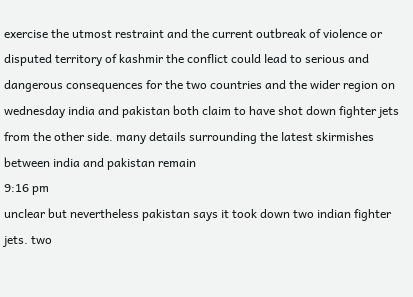exercise the utmost restraint and the current outbreak of violence or disputed territory of kashmir the conflict could lead to serious and dangerous consequences for the two countries and the wider region on wednesday india and pakistan both claim to have shot down fighter jets from the other side. many details surrounding the latest skirmishes between india and pakistan remain
9:16 pm
unclear but nevertheless pakistan says it took down two indian fighter jets. two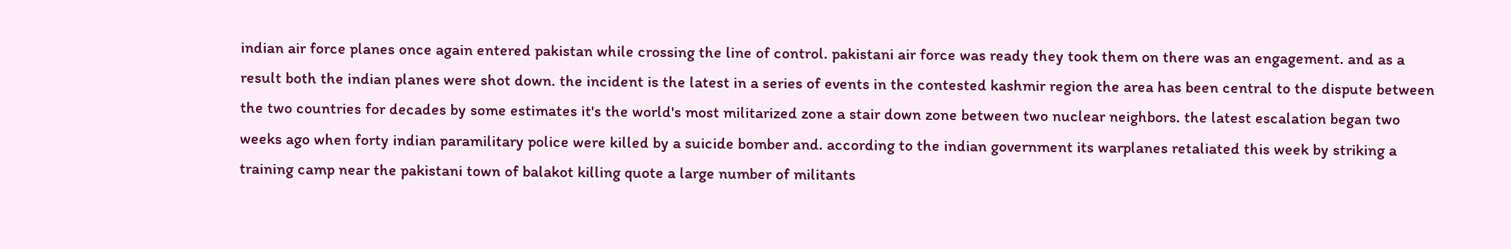indian air force planes once again entered pakistan while crossing the line of control. pakistani air force was ready they took them on there was an engagement. and as a result both the indian planes were shot down. the incident is the latest in a series of events in the contested kashmir region the area has been central to the dispute between the two countries for decades by some estimates it's the world's most militarized zone a stair down zone between two nuclear neighbors. the latest escalation began two weeks ago when forty indian paramilitary police were killed by a suicide bomber and. according to the indian government its warplanes retaliated this week by striking a training camp near the pakistani town of balakot killing quote a large number of militants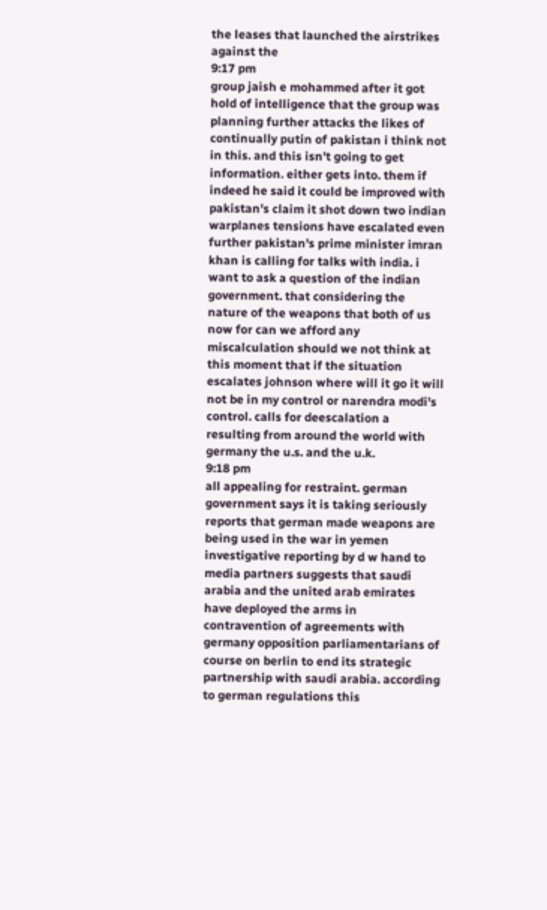the leases that launched the airstrikes against the
9:17 pm
group jaish e mohammed after it got hold of intelligence that the group was planning further attacks the likes of continually putin of pakistan i think not in this. and this isn't going to get information. either gets into. them if indeed he said it could be improved with pakistan's claim it shot down two indian warplanes tensions have escalated even further pakistan's prime minister imran khan is calling for talks with india. i want to ask a question of the indian government. that considering the nature of the weapons that both of us now for can we afford any miscalculation should we not think at this moment that if the situation escalates johnson where will it go it will not be in my control or narendra modi's control. calls for deescalation a resulting from around the world with germany the u.s. and the u.k.
9:18 pm
all appealing for restraint. german government says it is taking seriously reports that german made weapons are being used in the war in yemen investigative reporting by d w hand to media partners suggests that saudi arabia and the united arab emirates have deployed the arms in contravention of agreements with germany opposition parliamentarians of course on berlin to end its strategic partnership with saudi arabia. according to german regulations this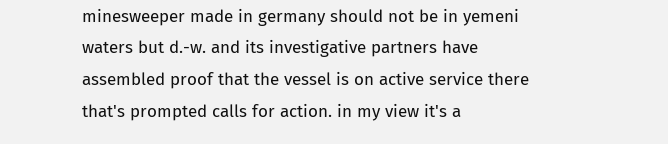minesweeper made in germany should not be in yemeni waters but d.-w. and its investigative partners have assembled proof that the vessel is on active service there that's prompted calls for action. in my view it's a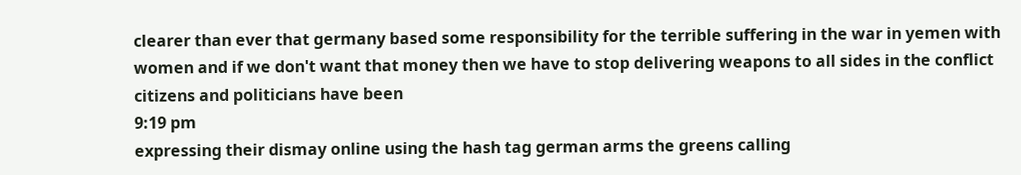clearer than ever that germany based some responsibility for the terrible suffering in the war in yemen with women and if we don't want that money then we have to stop delivering weapons to all sides in the conflict citizens and politicians have been
9:19 pm
expressing their dismay online using the hash tag german arms the greens calling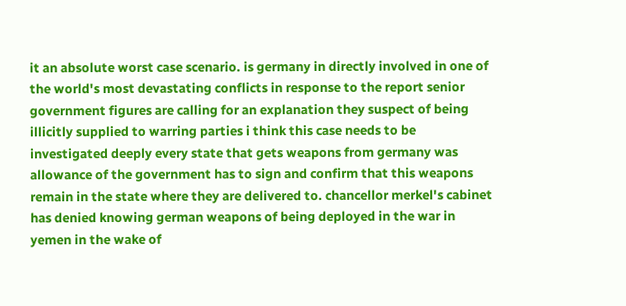it an absolute worst case scenario. is germany in directly involved in one of the world's most devastating conflicts in response to the report senior government figures are calling for an explanation they suspect of being illicitly supplied to warring parties i think this case needs to be investigated deeply every state that gets weapons from germany was allowance of the government has to sign and confirm that this weapons remain in the state where they are delivered to. chancellor merkel's cabinet has denied knowing german weapons of being deployed in the war in yemen in the wake of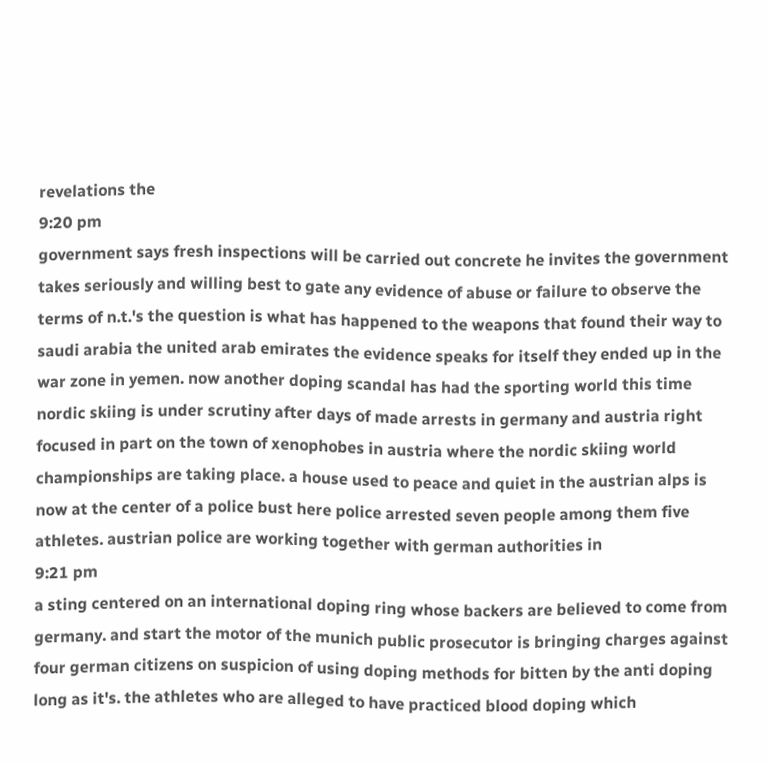revelations the
9:20 pm
government says fresh inspections will be carried out concrete he invites the government takes seriously and willing best to gate any evidence of abuse or failure to observe the terms of n.t.'s the question is what has happened to the weapons that found their way to saudi arabia the united arab emirates the evidence speaks for itself they ended up in the war zone in yemen. now another doping scandal has had the sporting world this time nordic skiing is under scrutiny after days of made arrests in germany and austria right focused in part on the town of xenophobes in austria where the nordic skiing world championships are taking place. a house used to peace and quiet in the austrian alps is now at the center of a police bust here police arrested seven people among them five athletes. austrian police are working together with german authorities in
9:21 pm
a sting centered on an international doping ring whose backers are believed to come from germany. and start the motor of the munich public prosecutor is bringing charges against four german citizens on suspicion of using doping methods for bitten by the anti doping long as it's. the athletes who are alleged to have practiced blood doping which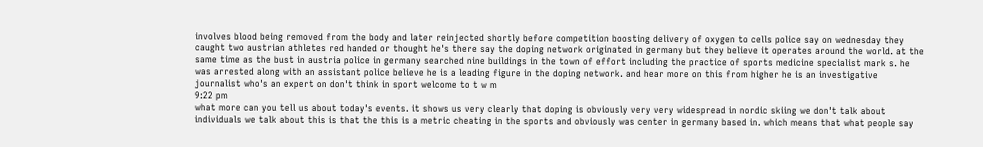involves blood being removed from the body and later reinjected shortly before competition boosting delivery of oxygen to cells police say on wednesday they caught two austrian athletes red handed or thought he's there say the doping network originated in germany but they believe it operates around the world. at the same time as the bust in austria police in germany searched nine buildings in the town of effort including the practice of sports medicine specialist mark s. he was arrested along with an assistant police believe he is a leading figure in the doping network. and hear more on this from higher he is an investigative journalist who's an expert on don't think in sport welcome to t w m
9:22 pm
what more can you tell us about today's events. it shows us very clearly that doping is obviously very very widespread in nordic skiing we don't talk about individuals we talk about this is that the this is a metric cheating in the sports and obviously was center in germany based in. which means that what people say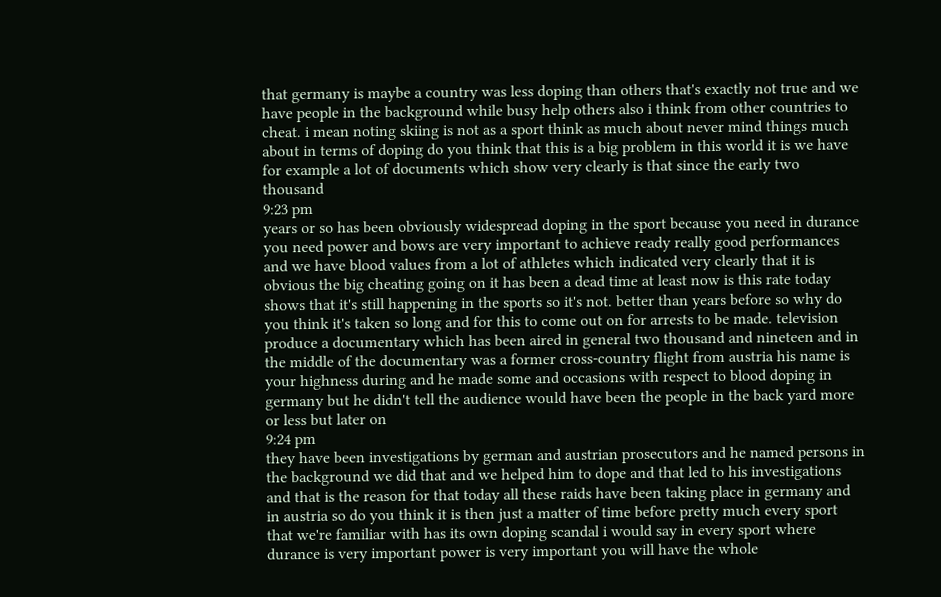that germany is maybe a country was less doping than others that's exactly not true and we have people in the background while busy help others also i think from other countries to cheat. i mean noting skiing is not as a sport think as much about never mind things much about in terms of doping do you think that this is a big problem in this world it is we have for example a lot of documents which show very clearly is that since the early two thousand
9:23 pm
years or so has been obviously widespread doping in the sport because you need in durance you need power and bows are very important to achieve ready really good performances and we have blood values from a lot of athletes which indicated very clearly that it is obvious the big cheating going on it has been a dead time at least now is this rate today shows that it's still happening in the sports so it's not. better than years before so why do you think it's taken so long and for this to come out on for arrests to be made. television produce a documentary which has been aired in general two thousand and nineteen and in the middle of the documentary was a former cross-country flight from austria his name is your highness during and he made some and occasions with respect to blood doping in germany but he didn't tell the audience would have been the people in the back yard more or less but later on
9:24 pm
they have been investigations by german and austrian prosecutors and he named persons in the background we did that and we helped him to dope and that led to his investigations and that is the reason for that today all these raids have been taking place in germany and in austria so do you think it is then just a matter of time before pretty much every sport that we're familiar with has its own doping scandal i would say in every sport where durance is very important power is very important you will have the whole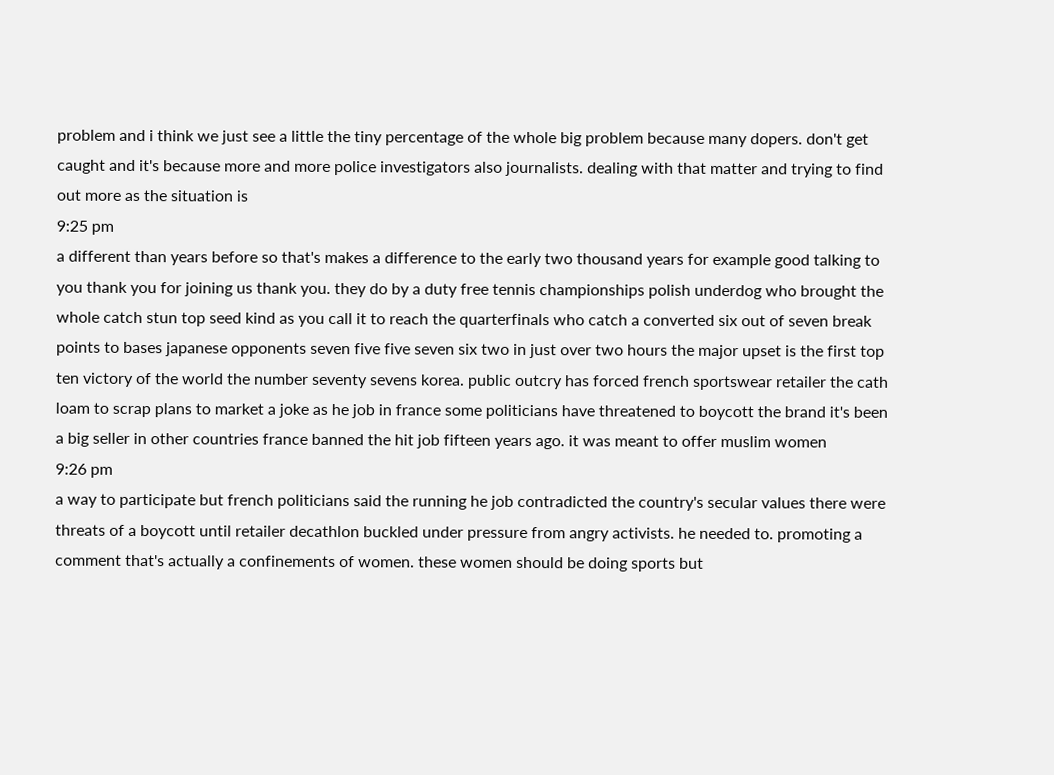problem and i think we just see a little the tiny percentage of the whole big problem because many dopers. don't get caught and it's because more and more police investigators also journalists. dealing with that matter and trying to find out more as the situation is
9:25 pm
a different than years before so that's makes a difference to the early two thousand years for example good talking to you thank you for joining us thank you. they do by a duty free tennis championships polish underdog who brought the whole catch stun top seed kind as you call it to reach the quarterfinals who catch a converted six out of seven break points to bases japanese opponents seven five five seven six two in just over two hours the major upset is the first top ten victory of the world the number seventy sevens korea. public outcry has forced french sportswear retailer the cath loam to scrap plans to market a joke as he job in france some politicians have threatened to boycott the brand it's been a big seller in other countries france banned the hit job fifteen years ago. it was meant to offer muslim women
9:26 pm
a way to participate but french politicians said the running he job contradicted the country's secular values there were threats of a boycott until retailer decathlon buckled under pressure from angry activists. he needed to. promoting a comment that's actually a confinements of women. these women should be doing sports but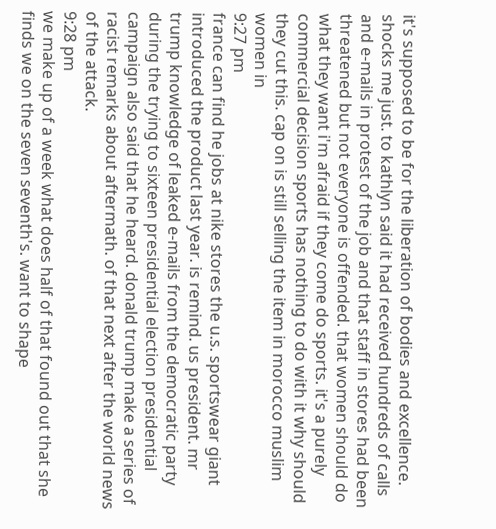it's supposed to be for the liberation of bodies and excellence. shocks me just. to kathlyn said it had received hundreds of calls and e-mails in protest of the job and that staff in stores had been threatened but not everyone is offended. that women should do what they want i'm afraid if they come do sports. it's a purely commercial decision sports has nothing to do with it why should they cut this. cap on is still selling the item in morocco muslim women in
9:27 pm
france can find he jobs at nike stores the u.s. sportswear giant introduced the product last year. is remind. us president. mr trump knowledge of leaked e-mails from the democratic party during the trying to sixteen presidential election presidential campaign also said that he heard. donald trump make a series of racist remarks about aftermath. of that next after the world news of the attack.
9:28 pm
we make up of a week what does half of that found out that she finds we on the seven seventh's. want to shape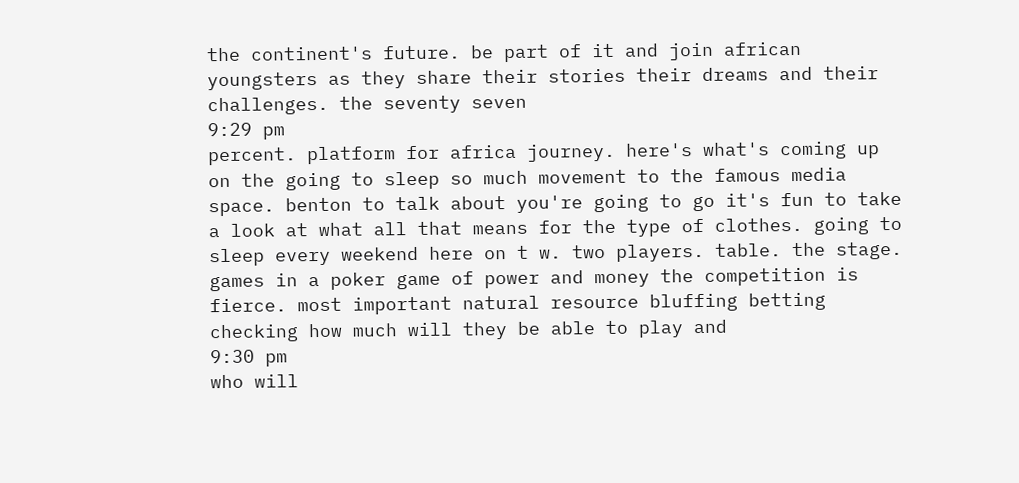the continent's future. be part of it and join african youngsters as they share their stories their dreams and their challenges. the seventy seven
9:29 pm
percent. platform for africa journey. here's what's coming up on the going to sleep so much movement to the famous media space. benton to talk about you're going to go it's fun to take a look at what all that means for the type of clothes. going to sleep every weekend here on t w. two players. table. the stage. games in a poker game of power and money the competition is fierce. most important natural resource bluffing betting checking how much will they be able to play and
9:30 pm
who will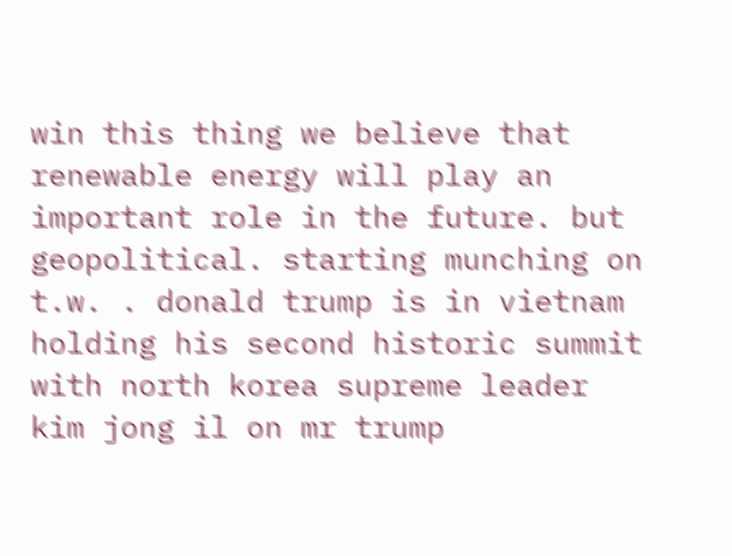win this thing we believe that renewable energy will play an important role in the future. but geopolitical. starting munching on t.w. . donald trump is in vietnam holding his second historic summit with north korea supreme leader kim jong il on mr trump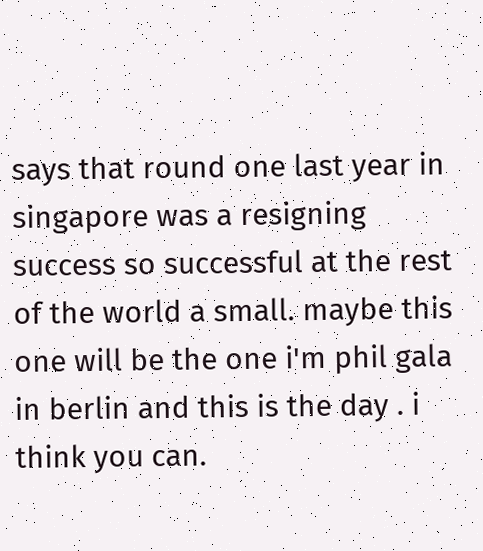says that round one last year in singapore was a resigning success so successful at the rest of the world a small. maybe this one will be the one i'm phil gala in berlin and this is the day . i think you can.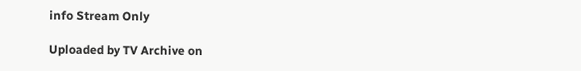info Stream Only

Uploaded by TV Archive on